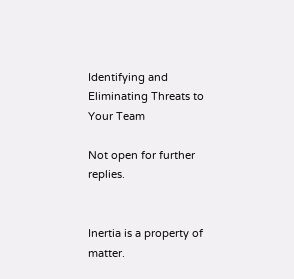Identifying and Eliminating Threats to Your Team

Not open for further replies.


Inertia is a property of matter.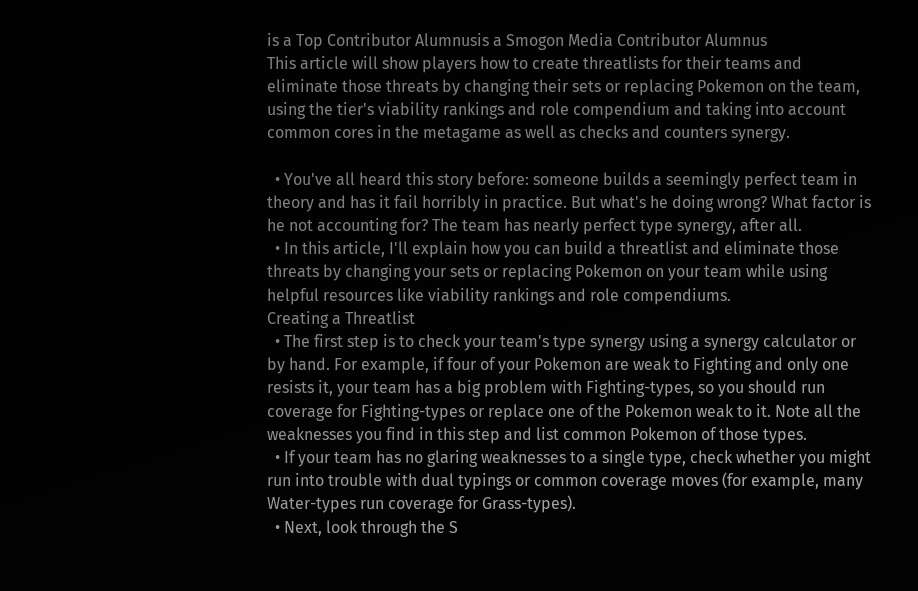is a Top Contributor Alumnusis a Smogon Media Contributor Alumnus
This article will show players how to create threatlists for their teams and eliminate those threats by changing their sets or replacing Pokemon on the team, using the tier's viability rankings and role compendium and taking into account common cores in the metagame as well as checks and counters synergy.

  • You've all heard this story before: someone builds a seemingly perfect team in theory and has it fail horribly in practice. But what's he doing wrong? What factor is he not accounting for? The team has nearly perfect type synergy, after all.
  • In this article, I'll explain how you can build a threatlist and eliminate those threats by changing your sets or replacing Pokemon on your team while using helpful resources like viability rankings and role compendiums.
Creating a Threatlist
  • The first step is to check your team's type synergy using a synergy calculator or by hand. For example, if four of your Pokemon are weak to Fighting and only one resists it, your team has a big problem with Fighting-types, so you should run coverage for Fighting-types or replace one of the Pokemon weak to it. Note all the weaknesses you find in this step and list common Pokemon of those types.
  • If your team has no glaring weaknesses to a single type, check whether you might run into trouble with dual typings or common coverage moves (for example, many Water-types run coverage for Grass-types).
  • Next, look through the S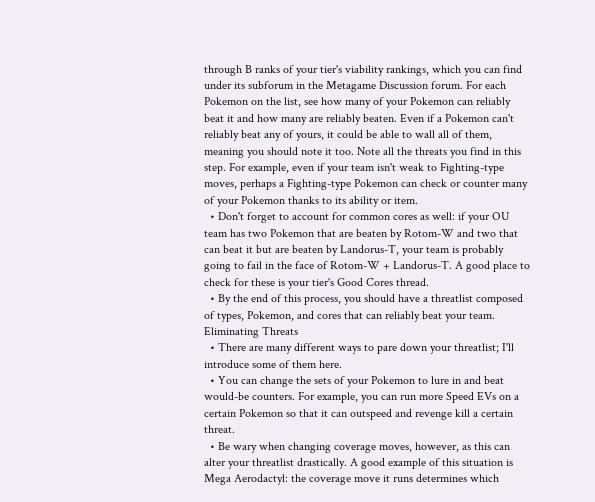through B ranks of your tier's viability rankings, which you can find under its subforum in the Metagame Discussion forum. For each Pokemon on the list, see how many of your Pokemon can reliably beat it and how many are reliably beaten. Even if a Pokemon can't reliably beat any of yours, it could be able to wall all of them, meaning you should note it too. Note all the threats you find in this step. For example, even if your team isn't weak to Fighting-type moves, perhaps a Fighting-type Pokemon can check or counter many of your Pokemon thanks to its ability or item.
  • Don't forget to account for common cores as well: if your OU team has two Pokemon that are beaten by Rotom-W and two that can beat it but are beaten by Landorus-T, your team is probably going to fail in the face of Rotom-W + Landorus-T. A good place to check for these is your tier's Good Cores thread.
  • By the end of this process, you should have a threatlist composed of types, Pokemon, and cores that can reliably beat your team.
Eliminating Threats
  • There are many different ways to pare down your threatlist; I'll introduce some of them here.
  • You can change the sets of your Pokemon to lure in and beat would-be counters. For example, you can run more Speed EVs on a certain Pokemon so that it can outspeed and revenge kill a certain threat.
  • Be wary when changing coverage moves, however, as this can alter your threatlist drastically. A good example of this situation is Mega Aerodactyl: the coverage move it runs determines which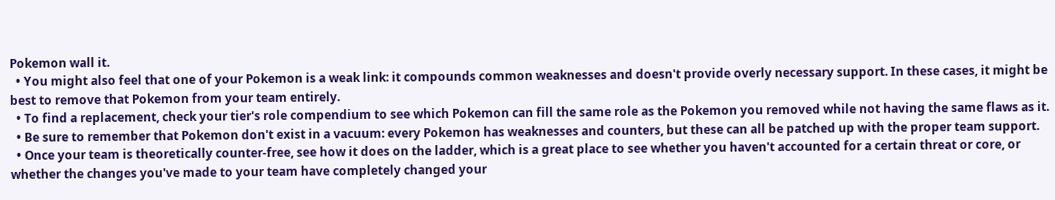Pokemon wall it.
  • You might also feel that one of your Pokemon is a weak link: it compounds common weaknesses and doesn't provide overly necessary support. In these cases, it might be best to remove that Pokemon from your team entirely.
  • To find a replacement, check your tier's role compendium to see which Pokemon can fill the same role as the Pokemon you removed while not having the same flaws as it.
  • Be sure to remember that Pokemon don't exist in a vacuum: every Pokemon has weaknesses and counters, but these can all be patched up with the proper team support.
  • Once your team is theoretically counter-free, see how it does on the ladder, which is a great place to see whether you haven't accounted for a certain threat or core, or whether the changes you've made to your team have completely changed your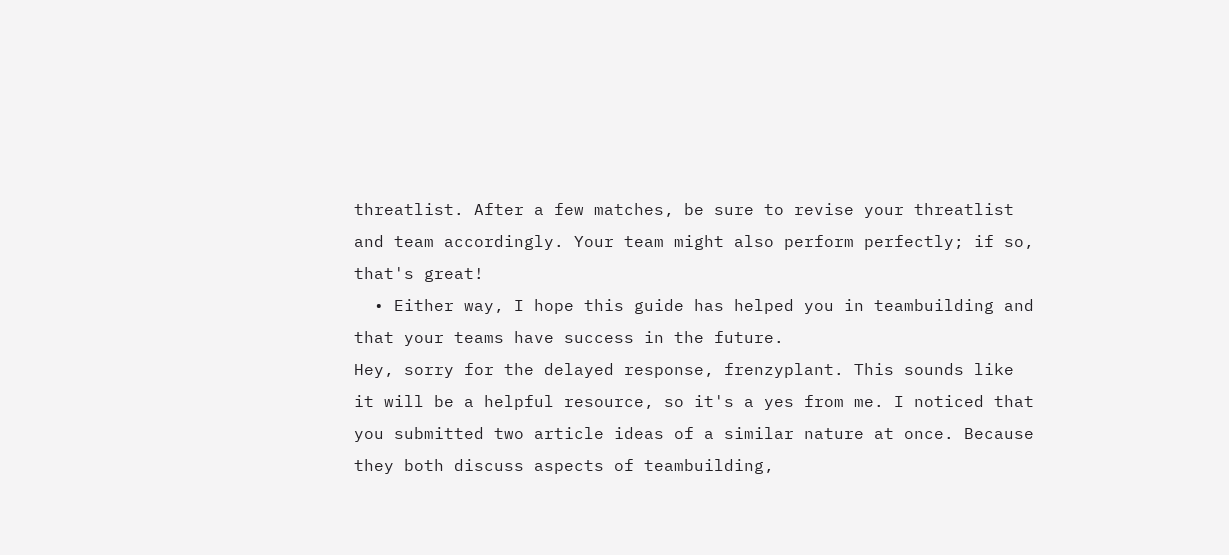threatlist. After a few matches, be sure to revise your threatlist and team accordingly. Your team might also perform perfectly; if so, that's great!
  • Either way, I hope this guide has helped you in teambuilding and that your teams have success in the future.
Hey, sorry for the delayed response, frenzyplant. This sounds like it will be a helpful resource, so it's a yes from me. I noticed that you submitted two article ideas of a similar nature at once. Because they both discuss aspects of teambuilding,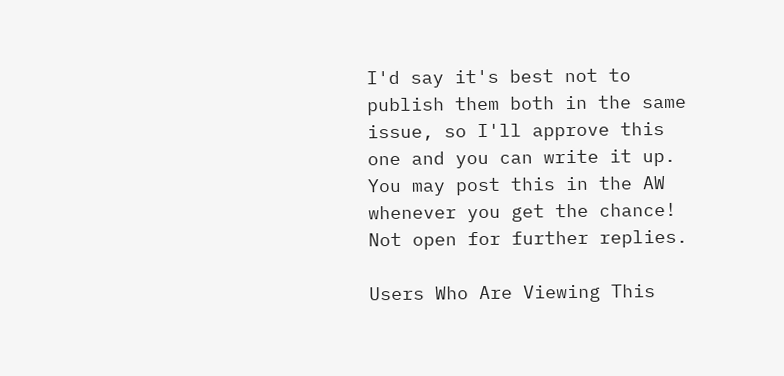I'd say it's best not to publish them both in the same issue, so I'll approve this one and you can write it up. You may post this in the AW whenever you get the chance!
Not open for further replies.

Users Who Are Viewing This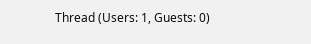Thread (Users: 1, Guests: 0)